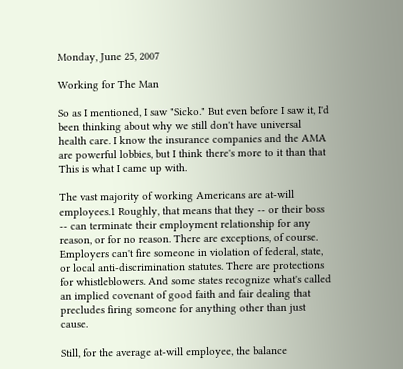Monday, June 25, 2007

Working for The Man

So as I mentioned, I saw "Sicko." But even before I saw it, I'd been thinking about why we still don't have universal health care. I know the insurance companies and the AMA are powerful lobbies, but I think there's more to it than that This is what I came up with.

The vast majority of working Americans are at-will employees.1 Roughly, that means that they -- or their boss -- can terminate their employment relationship for any reason, or for no reason. There are exceptions, of course. Employers can't fire someone in violation of federal, state, or local anti-discrimination statutes. There are protections for whistleblowers. And some states recognize what's called an implied covenant of good faith and fair dealing that precludes firing someone for anything other than just cause.

Still, for the average at-will employee, the balance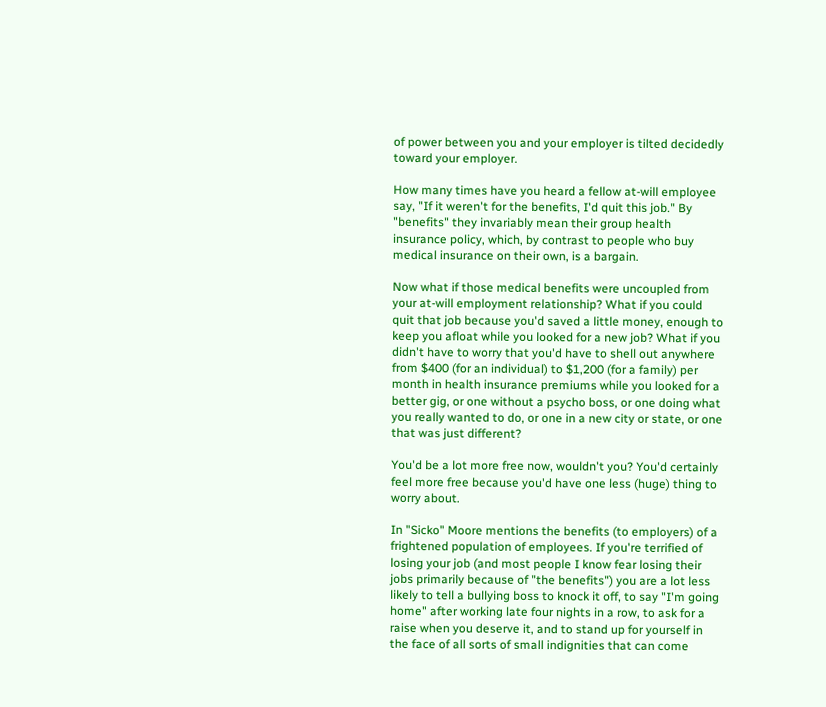of power between you and your employer is tilted decidedly toward your employer.

How many times have you heard a fellow at-will employee say, "If it weren't for the benefits, I'd quit this job." By "benefits" they invariably mean their group health insurance policy, which, by contrast to people who buy medical insurance on their own, is a bargain.

Now what if those medical benefits were uncoupled from your at-will employment relationship? What if you could quit that job because you'd saved a little money, enough to keep you afloat while you looked for a new job? What if you didn't have to worry that you'd have to shell out anywhere from $400 (for an individual) to $1,200 (for a family) per month in health insurance premiums while you looked for a better gig, or one without a psycho boss, or one doing what you really wanted to do, or one in a new city or state, or one that was just different?

You'd be a lot more free now, wouldn't you? You'd certainly feel more free because you'd have one less (huge) thing to worry about.

In "Sicko" Moore mentions the benefits (to employers) of a frightened population of employees. If you're terrified of losing your job (and most people I know fear losing their jobs primarily because of "the benefits") you are a lot less likely to tell a bullying boss to knock it off, to say "I'm going home" after working late four nights in a row, to ask for a raise when you deserve it, and to stand up for yourself in the face of all sorts of small indignities that can come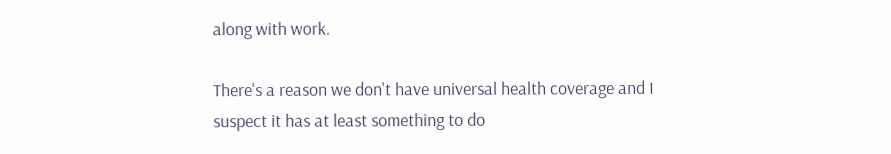along with work.

There's a reason we don't have universal health coverage and I suspect it has at least something to do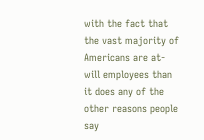with the fact that the vast majority of Americans are at-will employees than it does any of the other reasons people say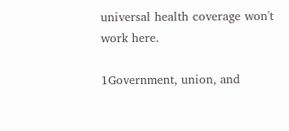universal health coverage won't work here.

1Government, union, and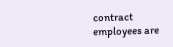contract employees are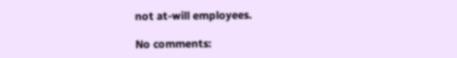not at-will employees.

No comments: